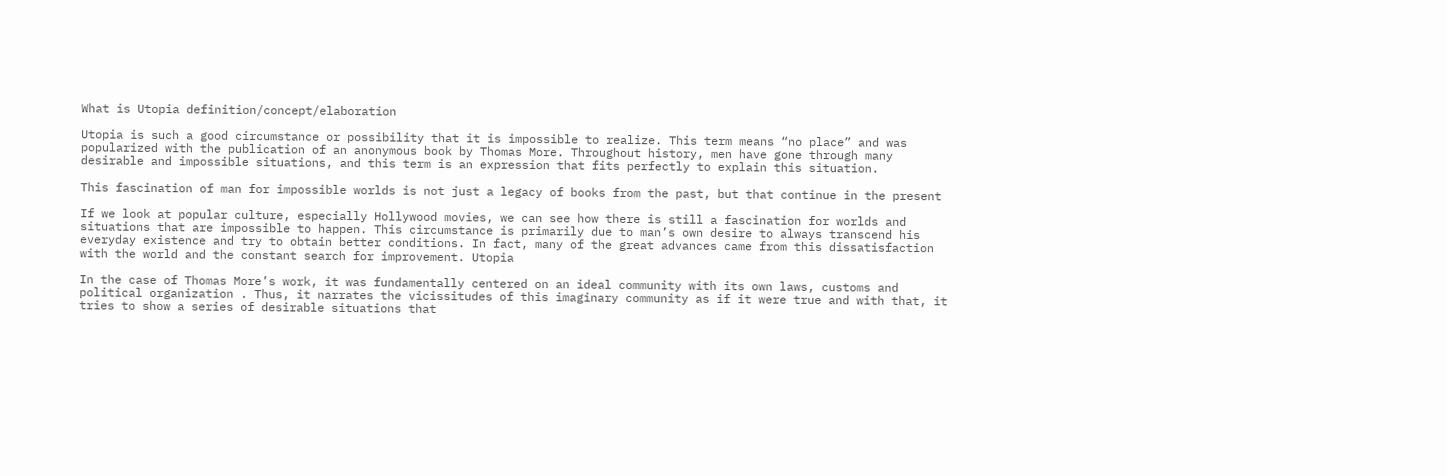What is Utopia definition/concept/elaboration

Utopia is such a good circumstance or possibility that it is impossible to realize. This term means “no place” and was popularized with the publication of an anonymous book by Thomas More. Throughout history, men have gone through many desirable and impossible situations, and this term is an expression that fits perfectly to explain this situation.

This fascination of man for impossible worlds is not just a legacy of books from the past, but that continue in the present

If we look at popular culture, especially Hollywood movies, we can see how there is still a fascination for worlds and situations that are impossible to happen. This circumstance is primarily due to man’s own desire to always transcend his everyday existence and try to obtain better conditions. In fact, many of the great advances came from this dissatisfaction with the world and the constant search for improvement. Utopia

In the case of Thomas More’s work, it was fundamentally centered on an ideal community with its own laws, customs and political organization . Thus, it narrates the vicissitudes of this imaginary community as if it were true and with that, it tries to show a series of desirable situations that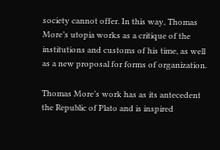society cannot offer. In this way, Thomas More’s utopia works as a critique of the institutions and customs of his time, as well as a new proposal for forms of organization.

Thomas More’s work has as its antecedent the Republic of Plato and is inspired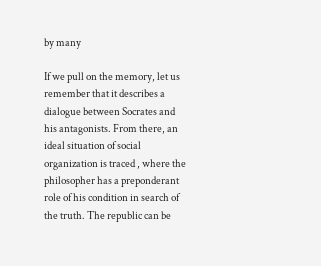by many

If we pull on the memory, let us remember that it describes a dialogue between Socrates and his antagonists. From there, an ideal situation of social organization is traced , where the philosopher has a preponderant role of his condition in search of the truth. The republic can be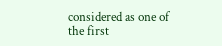considered as one of the first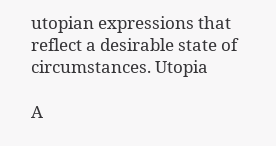utopian expressions that reflect a desirable state of circumstances. Utopia

A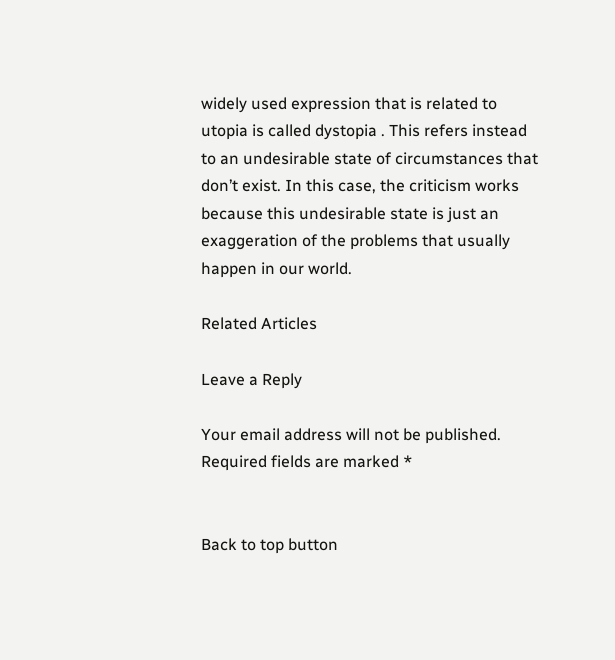widely used expression that is related to utopia is called dystopia . This refers instead to an undesirable state of circumstances that don’t exist. In this case, the criticism works because this undesirable state is just an exaggeration of the problems that usually happen in our world.

Related Articles

Leave a Reply

Your email address will not be published. Required fields are marked *


Back to top button